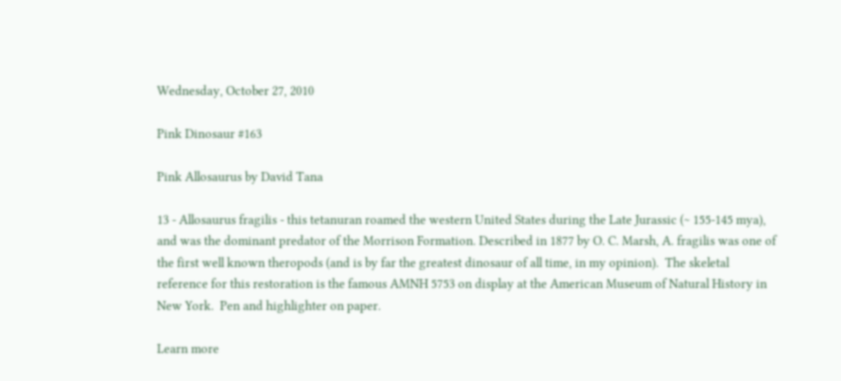Wednesday, October 27, 2010

Pink Dinosaur #163

Pink Allosaurus by David Tana

13 - Allosaurus fragilis - this tetanuran roamed the western United States during the Late Jurassic (~ 155-145 mya), and was the dominant predator of the Morrison Formation. Described in 1877 by O. C. Marsh, A. fragilis was one of the first well known theropods (and is by far the greatest dinosaur of all time, in my opinion).  The skeletal reference for this restoration is the famous AMNH 5753 on display at the American Museum of Natural History in New York.  Pen and highlighter on paper.

Learn more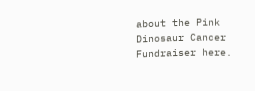about the Pink Dinosaur Cancer Fundraiser here.